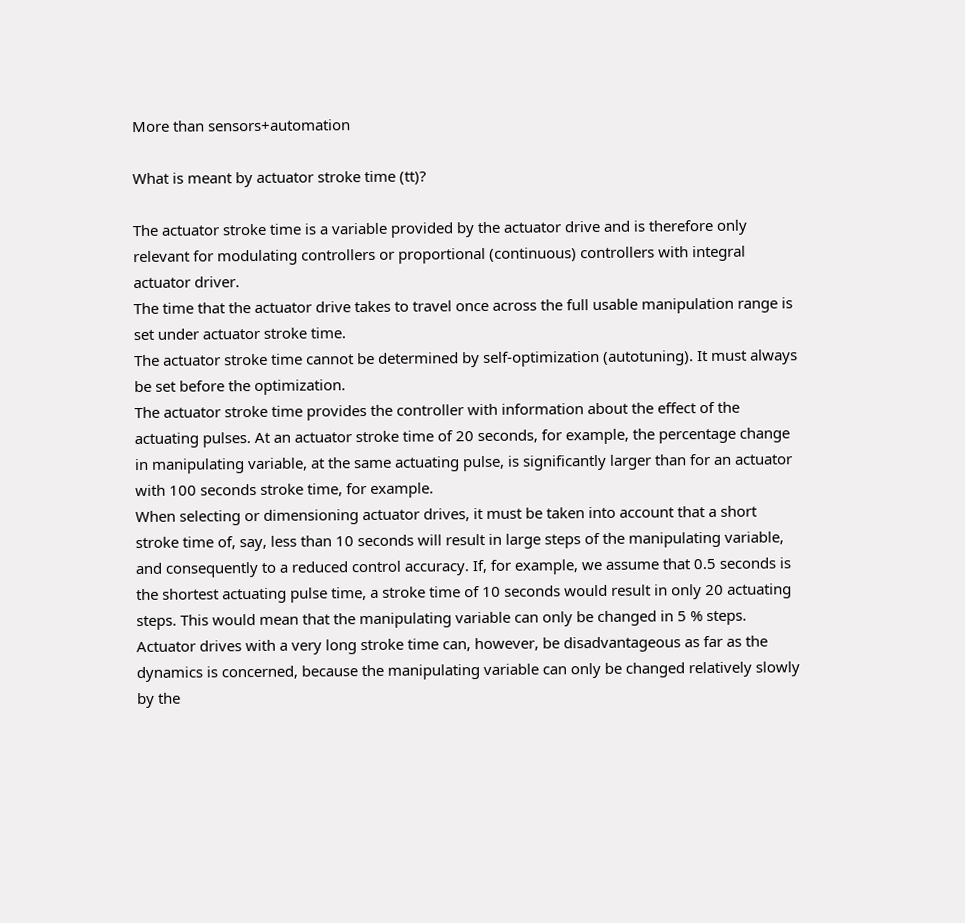More than sensors+automation

What is meant by actuator stroke time (tt)?

The actuator stroke time is a variable provided by the actuator drive and is therefore only relevant for modulating controllers or proportional (continuous) controllers with integral actuator driver.
The time that the actuator drive takes to travel once across the full usable manipulation range is set under actuator stroke time.
The actuator stroke time cannot be determined by self-optimization (autotuning). It must always be set before the optimization.
The actuator stroke time provides the controller with information about the effect of the actuating pulses. At an actuator stroke time of 20 seconds, for example, the percentage change in manipulating variable, at the same actuating pulse, is significantly larger than for an actuator with 100 seconds stroke time, for example.
When selecting or dimensioning actuator drives, it must be taken into account that a short stroke time of, say, less than 10 seconds will result in large steps of the manipulating variable, and consequently to a reduced control accuracy. If, for example, we assume that 0.5 seconds is the shortest actuating pulse time, a stroke time of 10 seconds would result in only 20 actuating steps. This would mean that the manipulating variable can only be changed in 5 % steps.
Actuator drives with a very long stroke time can, however, be disadvantageous as far as the dynamics is concerned, because the manipulating variable can only be changed relatively slowly by the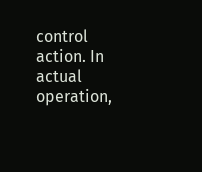control action. In actual operation,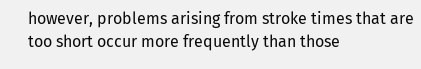however, problems arising from stroke times that are too short occur more frequently than those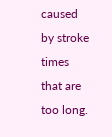caused by stroke times that are too long.